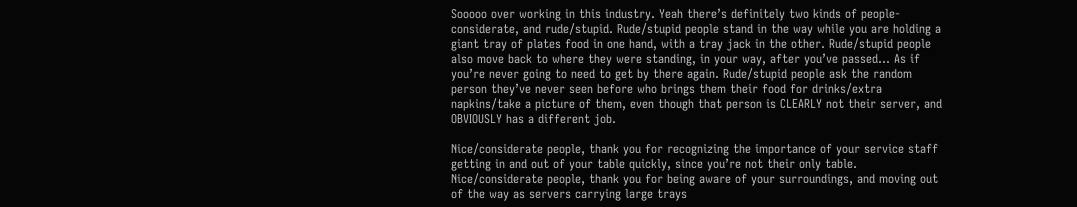Sooooo over working in this industry. Yeah there’s definitely two kinds of people- considerate, and rude/stupid. Rude/stupid people stand in the way while you are holding a giant tray of plates food in one hand, with a tray jack in the other. Rude/stupid people also move back to where they were standing, in your way, after you’ve passed… As if you’re never going to need to get by there again. Rude/stupid people ask the random person they’ve never seen before who brings them their food for drinks/extra napkins/take a picture of them, even though that person is CLEARLY not their server, and OBVIOUSLY has a different job.

Nice/considerate people, thank you for recognizing the importance of your service staff getting in and out of your table quickly, since you’re not their only table. Nice/considerate people, thank you for being aware of your surroundings, and moving out of the way as servers carrying large trays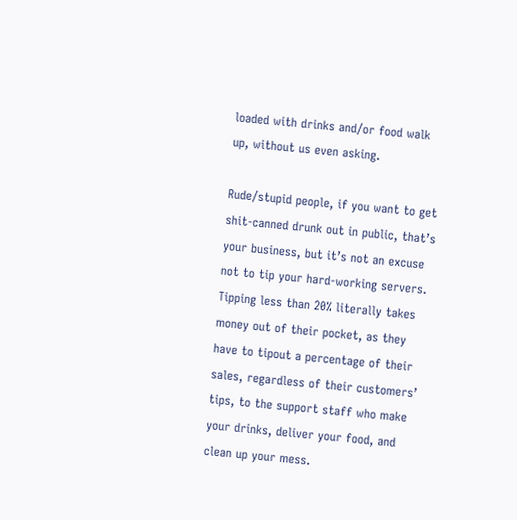loaded with drinks and/or food walk up, without us even asking.

Rude/stupid people, if you want to get shit-canned drunk out in public, that’s your business, but it’s not an excuse not to tip your hard-working servers. Tipping less than 20% literally takes money out of their pocket, as they have to tipout a percentage of their sales, regardless of their customers’ tips, to the support staff who make your drinks, deliver your food, and clean up your mess.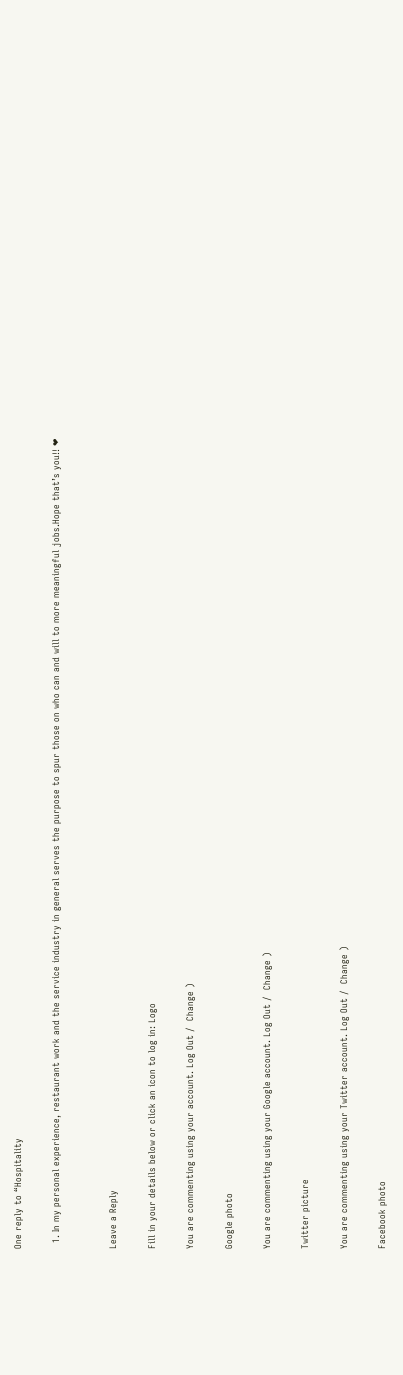One reply to “Hospitality

  1. In my personal experience, restaurant work and the service industry in general serves the purpose to spur those on who can and will to more meaningful jobs.Hope that’s you!! ❤


Leave a Reply

Fill in your details below or click an icon to log in: Logo

You are commenting using your account. Log Out /  Change )

Google photo

You are commenting using your Google account. Log Out /  Change )

Twitter picture

You are commenting using your Twitter account. Log Out /  Change )

Facebook photo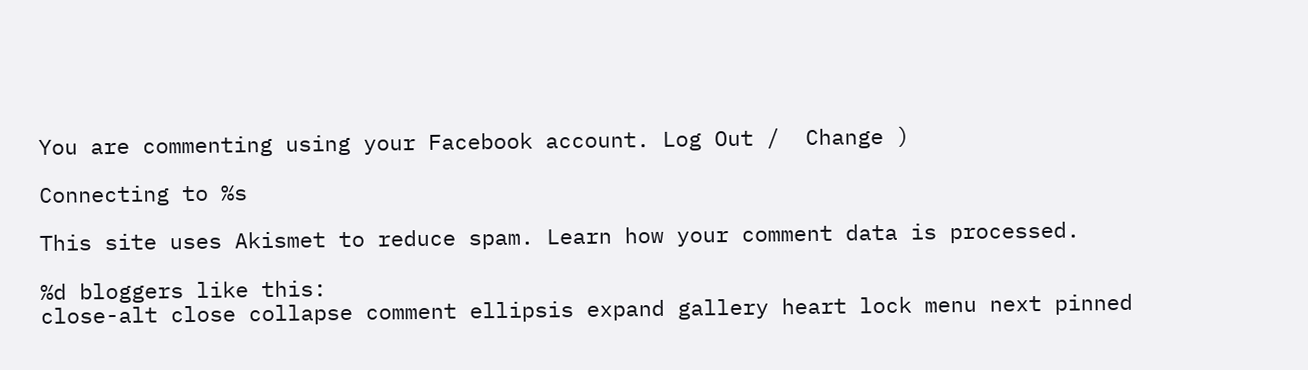You are commenting using your Facebook account. Log Out /  Change )

Connecting to %s

This site uses Akismet to reduce spam. Learn how your comment data is processed.

%d bloggers like this:
close-alt close collapse comment ellipsis expand gallery heart lock menu next pinned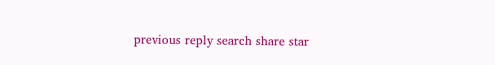previous reply search share star